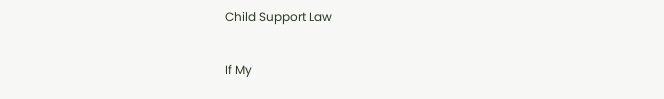Child Support Law

If My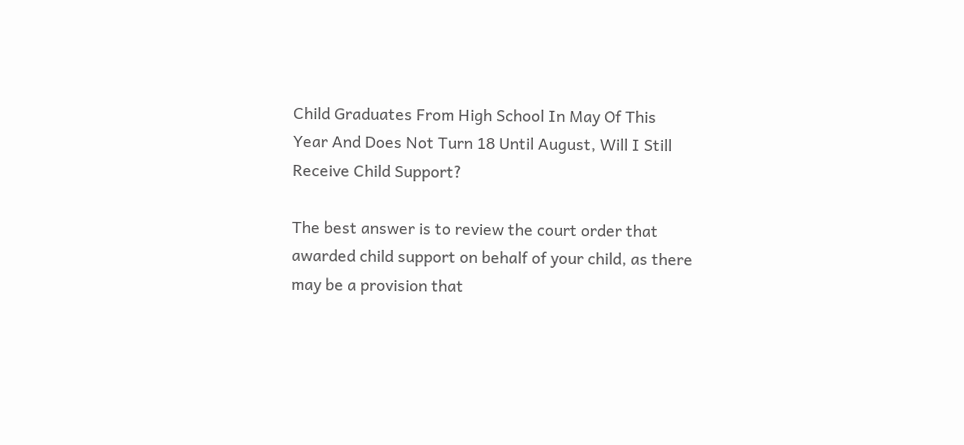Child Graduates From High School In May Of This Year And Does Not Turn 18 Until August, Will I Still Receive Child Support?

The best answer is to review the court order that awarded child support on behalf of your child, as there may be a provision that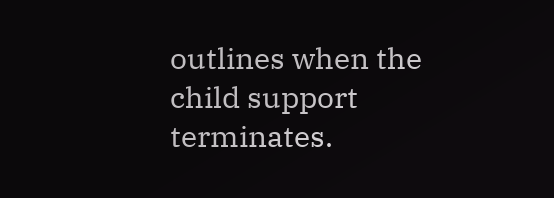outlines when the child support terminates.